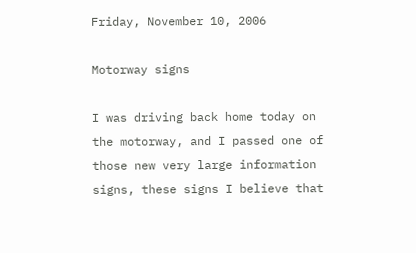Friday, November 10, 2006

Motorway signs

I was driving back home today on the motorway, and I passed one of those new very large information signs, these signs I believe that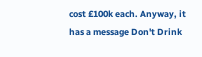cost £100k each. Anyway, it has a message Don't Drink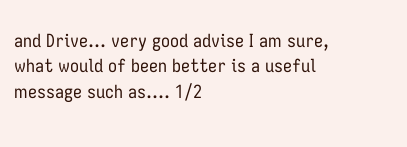and Drive... very good advise I am sure, what would of been better is a useful message such as.... 1/2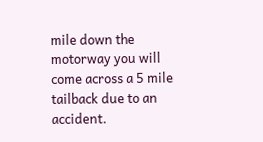mile down the motorway you will come across a 5 mile tailback due to an accident.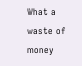What a waste of money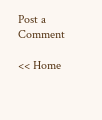Post a Comment

<< Home